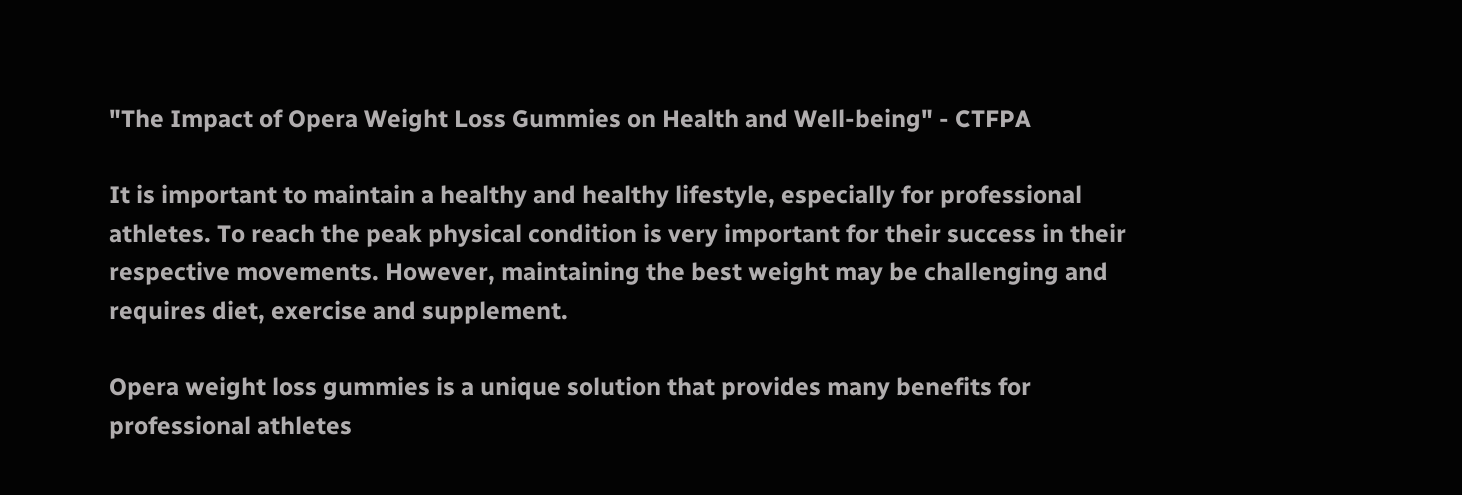"The Impact of Opera Weight Loss Gummies on Health and Well-being" - CTFPA

It is important to maintain a healthy and healthy lifestyle, especially for professional athletes. To reach the peak physical condition is very important for their success in their respective movements. However, maintaining the best weight may be challenging and requires diet, exercise and supplement.

Opera weight loss gummies is a unique solution that provides many benefits for professional athletes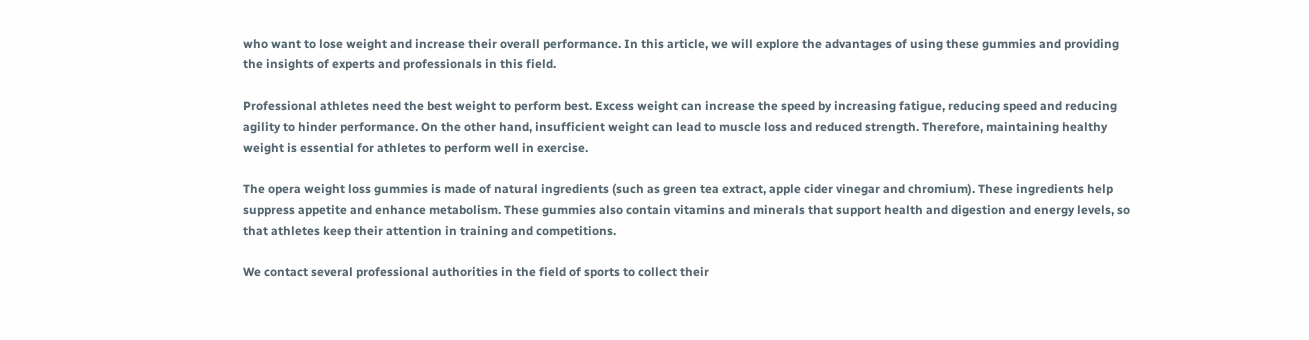who want to lose weight and increase their overall performance. In this article, we will explore the advantages of using these gummies and providing the insights of experts and professionals in this field.

Professional athletes need the best weight to perform best. Excess weight can increase the speed by increasing fatigue, reducing speed and reducing agility to hinder performance. On the other hand, insufficient weight can lead to muscle loss and reduced strength. Therefore, maintaining healthy weight is essential for athletes to perform well in exercise.

The opera weight loss gummies is made of natural ingredients (such as green tea extract, apple cider vinegar and chromium). These ingredients help suppress appetite and enhance metabolism. These gummies also contain vitamins and minerals that support health and digestion and energy levels, so that athletes keep their attention in training and competitions.

We contact several professional authorities in the field of sports to collect their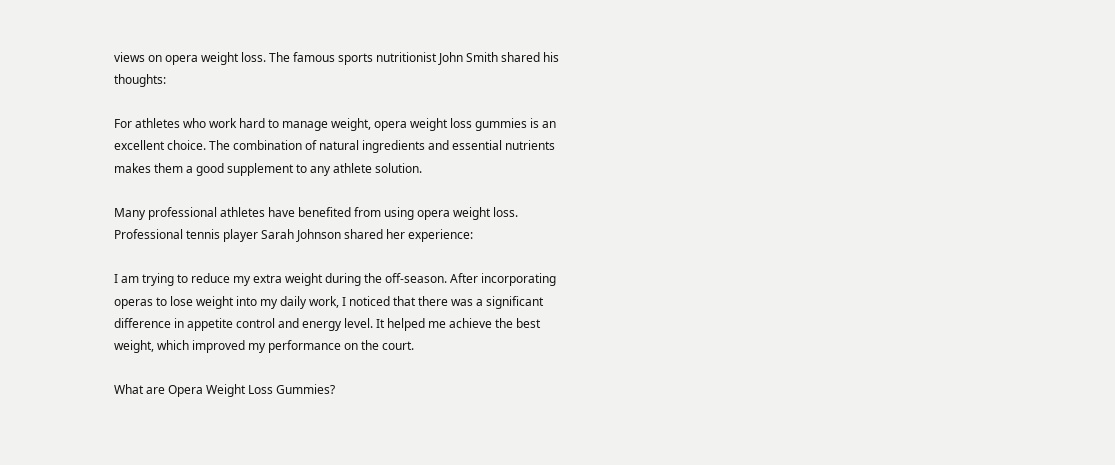views on opera weight loss. The famous sports nutritionist John Smith shared his thoughts:

For athletes who work hard to manage weight, opera weight loss gummies is an excellent choice. The combination of natural ingredients and essential nutrients makes them a good supplement to any athlete solution.

Many professional athletes have benefited from using opera weight loss. Professional tennis player Sarah Johnson shared her experience:

I am trying to reduce my extra weight during the off-season. After incorporating operas to lose weight into my daily work, I noticed that there was a significant difference in appetite control and energy level. It helped me achieve the best weight, which improved my performance on the court.

What are Opera Weight Loss Gummies?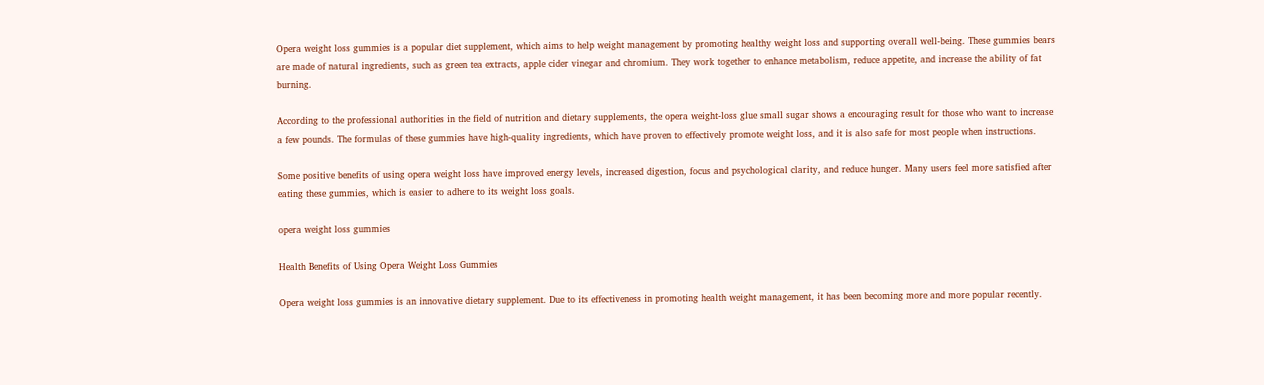Opera weight loss gummies is a popular diet supplement, which aims to help weight management by promoting healthy weight loss and supporting overall well-being. These gummies bears are made of natural ingredients, such as green tea extracts, apple cider vinegar and chromium. They work together to enhance metabolism, reduce appetite, and increase the ability of fat burning.

According to the professional authorities in the field of nutrition and dietary supplements, the opera weight-loss glue small sugar shows a encouraging result for those who want to increase a few pounds. The formulas of these gummies have high-quality ingredients, which have proven to effectively promote weight loss, and it is also safe for most people when instructions.

Some positive benefits of using opera weight loss have improved energy levels, increased digestion, focus and psychological clarity, and reduce hunger. Many users feel more satisfied after eating these gummies, which is easier to adhere to its weight loss goals.

opera weight loss gummies

Health Benefits of Using Opera Weight Loss Gummies

Opera weight loss gummies is an innovative dietary supplement. Due to its effectiveness in promoting health weight management, it has been becoming more and more popular recently.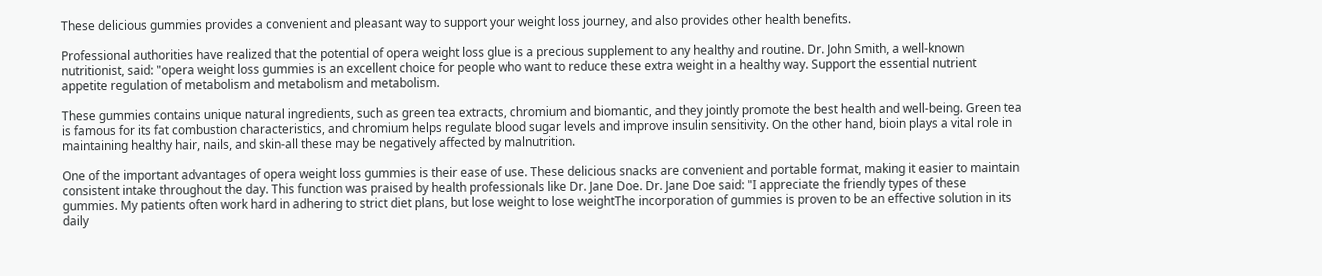These delicious gummies provides a convenient and pleasant way to support your weight loss journey, and also provides other health benefits.

Professional authorities have realized that the potential of opera weight loss glue is a precious supplement to any healthy and routine. Dr. John Smith, a well-known nutritionist, said: "opera weight loss gummies is an excellent choice for people who want to reduce these extra weight in a healthy way. Support the essential nutrient appetite regulation of metabolism and metabolism and metabolism.

These gummies contains unique natural ingredients, such as green tea extracts, chromium and biomantic, and they jointly promote the best health and well-being. Green tea is famous for its fat combustion characteristics, and chromium helps regulate blood sugar levels and improve insulin sensitivity. On the other hand, bioin plays a vital role in maintaining healthy hair, nails, and skin-all these may be negatively affected by malnutrition.

One of the important advantages of opera weight loss gummies is their ease of use. These delicious snacks are convenient and portable format, making it easier to maintain consistent intake throughout the day. This function was praised by health professionals like Dr. Jane Doe. Dr. Jane Doe said: "I appreciate the friendly types of these gummies. My patients often work hard in adhering to strict diet plans, but lose weight to lose weightThe incorporation of gummies is proven to be an effective solution in its daily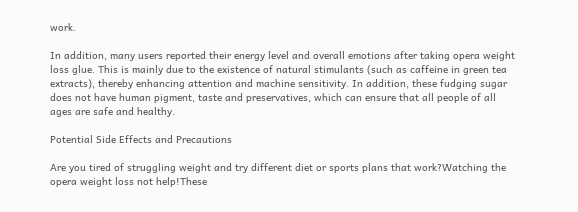work.

In addition, many users reported their energy level and overall emotions after taking opera weight loss glue. This is mainly due to the existence of natural stimulants (such as caffeine in green tea extracts), thereby enhancing attention and machine sensitivity. In addition, these fudging sugar does not have human pigment, taste and preservatives, which can ensure that all people of all ages are safe and healthy.

Potential Side Effects and Precautions

Are you tired of struggling weight and try different diet or sports plans that work?Watching the opera weight loss not help!These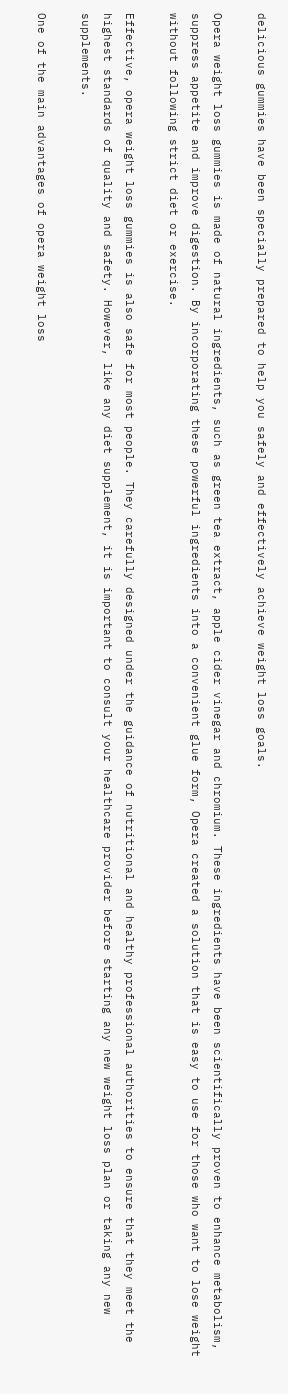delicious gummies have been specially prepared to help you safely and effectively achieve weight loss goals.

Opera weight loss gummies is made of natural ingredients, such as green tea extract, apple cider vinegar and chromium. These ingredients have been scientifically proven to enhance metabolism, suppress appetite and improve digestion. By incorporating these powerful ingredients into a convenient glue form, Opera created a solution that is easy to use for those who want to lose weight without following strict diet or exercise.

Effective, opera weight loss gummies is also safe for most people. They carefully designed under the guidance of nutritional and healthy professional authorities to ensure that they meet the highest standards of quality and safety. However, like any diet supplement, it is important to consult your healthcare provider before starting any new weight loss plan or taking any new supplements.

One of the main advantages of opera weight loss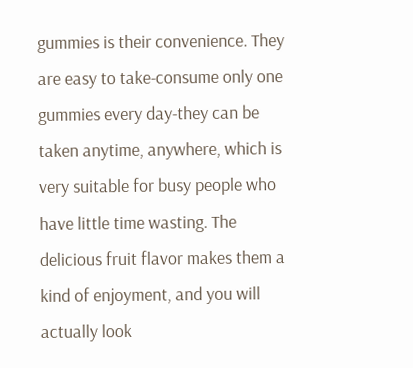gummies is their convenience. They are easy to take-consume only one gummies every day-they can be taken anytime, anywhere, which is very suitable for busy people who have little time wasting. The delicious fruit flavor makes them a kind of enjoyment, and you will actually look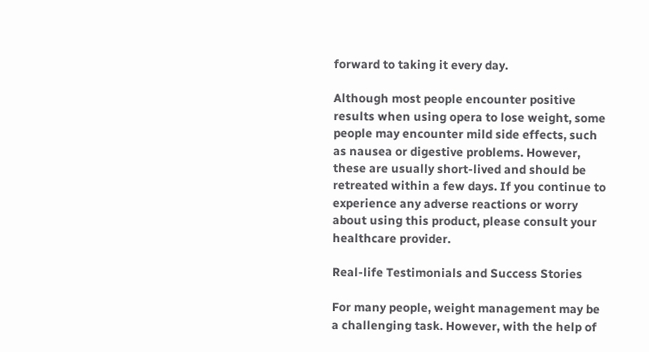forward to taking it every day.

Although most people encounter positive results when using opera to lose weight, some people may encounter mild side effects, such as nausea or digestive problems. However, these are usually short-lived and should be retreated within a few days. If you continue to experience any adverse reactions or worry about using this product, please consult your healthcare provider.

Real-life Testimonials and Success Stories

For many people, weight management may be a challenging task. However, with the help of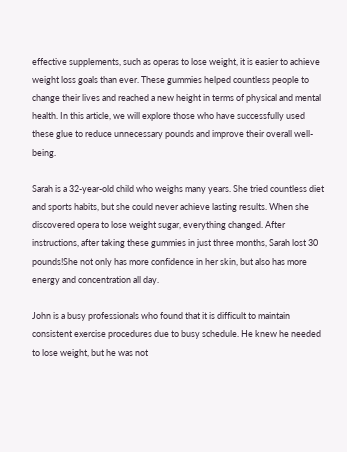effective supplements, such as operas to lose weight, it is easier to achieve weight loss goals than ever. These gummies helped countless people to change their lives and reached a new height in terms of physical and mental health. In this article, we will explore those who have successfully used these glue to reduce unnecessary pounds and improve their overall well-being.

Sarah is a 32-year-old child who weighs many years. She tried countless diet and sports habits, but she could never achieve lasting results. When she discovered opera to lose weight sugar, everything changed. After instructions, after taking these gummies in just three months, Sarah lost 30 pounds!She not only has more confidence in her skin, but also has more energy and concentration all day.

John is a busy professionals who found that it is difficult to maintain consistent exercise procedures due to busy schedule. He knew he needed to lose weight, but he was not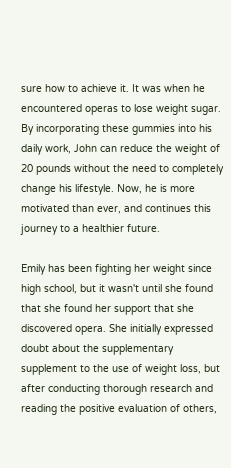sure how to achieve it. It was when he encountered operas to lose weight sugar. By incorporating these gummies into his daily work, John can reduce the weight of 20 pounds without the need to completely change his lifestyle. Now, he is more motivated than ever, and continues this journey to a healthier future.

Emily has been fighting her weight since high school, but it wasn't until she found that she found her support that she discovered opera. She initially expressed doubt about the supplementary supplement to the use of weight loss, but after conducting thorough research and reading the positive evaluation of others,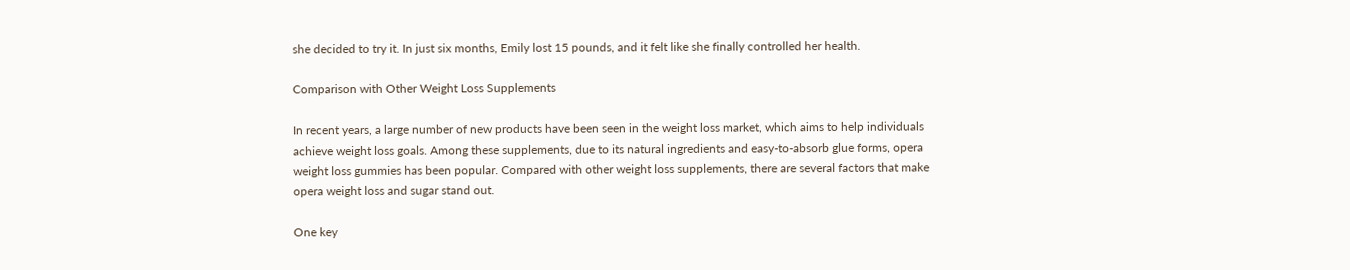she decided to try it. In just six months, Emily lost 15 pounds, and it felt like she finally controlled her health.

Comparison with Other Weight Loss Supplements

In recent years, a large number of new products have been seen in the weight loss market, which aims to help individuals achieve weight loss goals. Among these supplements, due to its natural ingredients and easy-to-absorb glue forms, opera weight loss gummies has been popular. Compared with other weight loss supplements, there are several factors that make opera weight loss and sugar stand out.

One key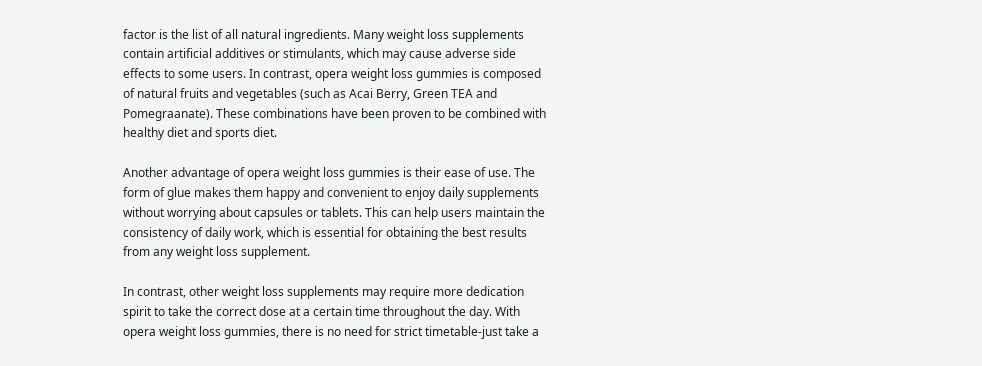factor is the list of all natural ingredients. Many weight loss supplements contain artificial additives or stimulants, which may cause adverse side effects to some users. In contrast, opera weight loss gummies is composed of natural fruits and vegetables (such as Acai Berry, Green TEA and Pomegraanate). These combinations have been proven to be combined with healthy diet and sports diet.

Another advantage of opera weight loss gummies is their ease of use. The form of glue makes them happy and convenient to enjoy daily supplements without worrying about capsules or tablets. This can help users maintain the consistency of daily work, which is essential for obtaining the best results from any weight loss supplement.

In contrast, other weight loss supplements may require more dedication spirit to take the correct dose at a certain time throughout the day. With opera weight loss gummies, there is no need for strict timetable-just take a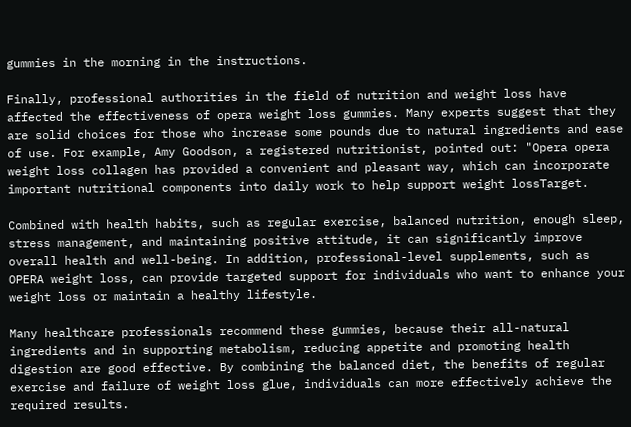gummies in the morning in the instructions.

Finally, professional authorities in the field of nutrition and weight loss have affected the effectiveness of opera weight loss gummies. Many experts suggest that they are solid choices for those who increase some pounds due to natural ingredients and ease of use. For example, Amy Goodson, a registered nutritionist, pointed out: "Opera opera weight loss collagen has provided a convenient and pleasant way, which can incorporate important nutritional components into daily work to help support weight lossTarget.

Combined with health habits, such as regular exercise, balanced nutrition, enough sleep, stress management, and maintaining positive attitude, it can significantly improve overall health and well-being. In addition, professional-level supplements, such as OPERA weight loss, can provide targeted support for individuals who want to enhance your weight loss or maintain a healthy lifestyle.

Many healthcare professionals recommend these gummies, because their all-natural ingredients and in supporting metabolism, reducing appetite and promoting health digestion are good effective. By combining the balanced diet, the benefits of regular exercise and failure of weight loss glue, individuals can more effectively achieve the required results.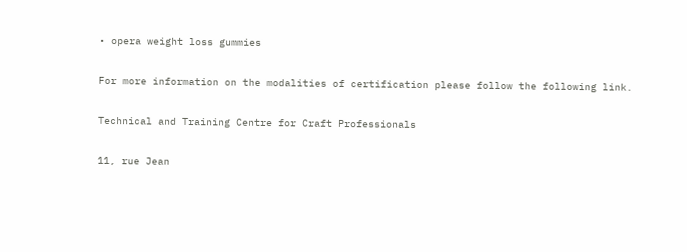• opera weight loss gummies

For more information on the modalities of certification please follow the following link.

Technical and Training Centre for Craft Professionals

11, rue Jean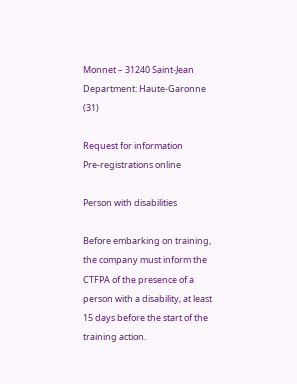Monnet – 31240 Saint-Jean
Department: Haute-Garonne (31)

Request for information
Pre-registrations online

Person with disabilities

Before embarking on training, the company must inform the CTFPA of the presence of a person with a disability, at least 15 days before the start of the training action.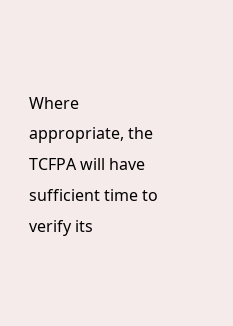Where appropriate, the TCFPA will have sufficient time to verify its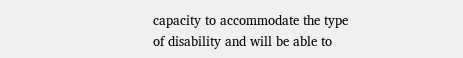capacity to accommodate the type of disability and will be able to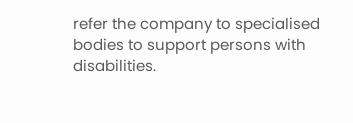refer the company to specialised bodies to support persons with disabilities.